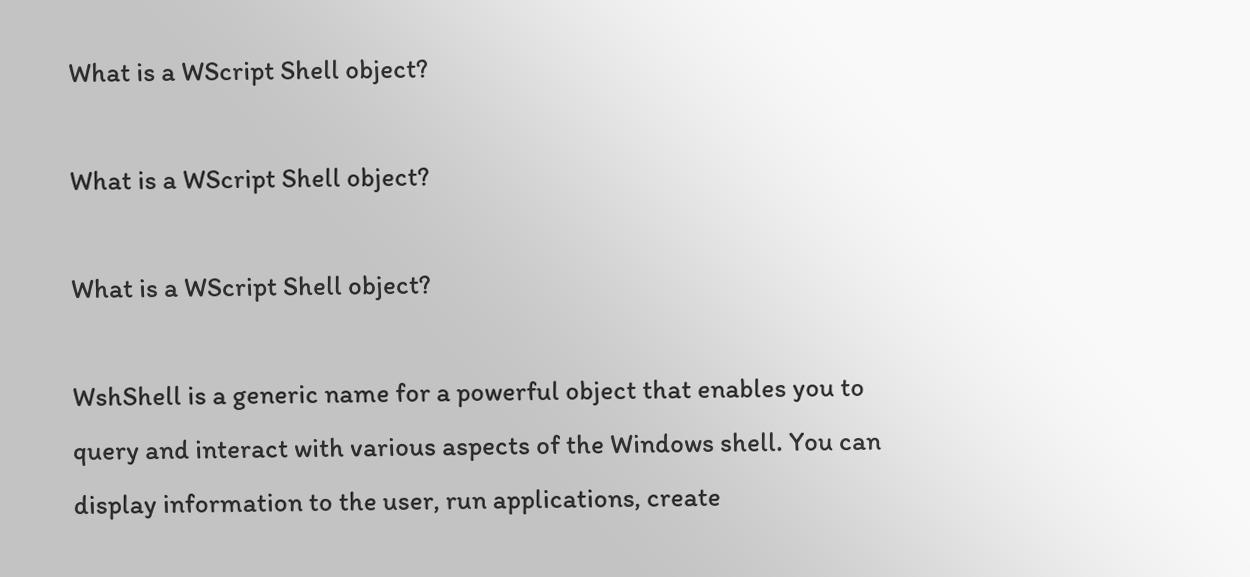What is a WScript Shell object?

What is a WScript Shell object?

What is a WScript Shell object?

WshShell is a generic name for a powerful object that enables you to query and interact with various aspects of the Windows shell. You can display information to the user, run applications, create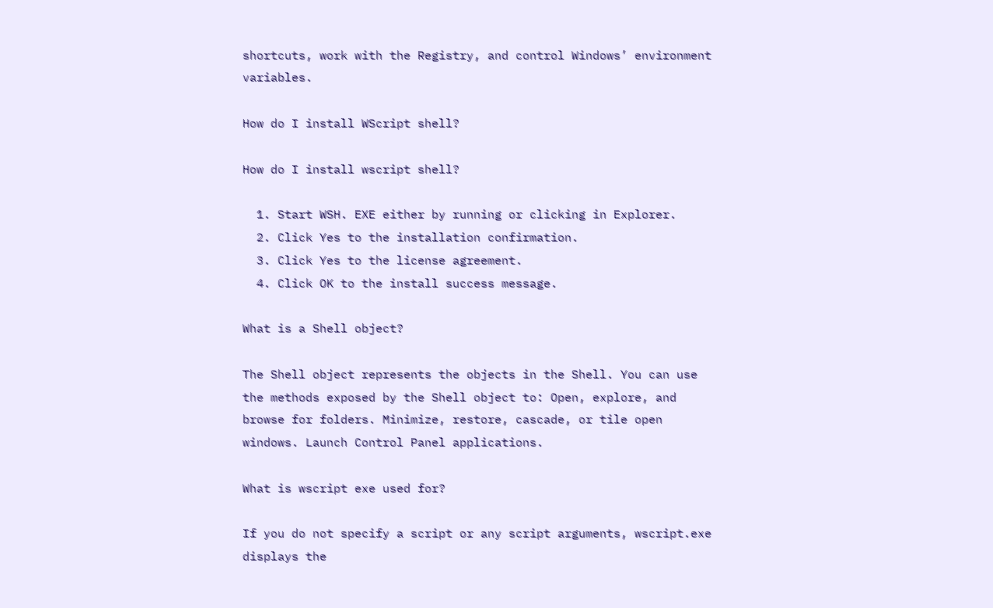shortcuts, work with the Registry, and control Windows’ environment variables.

How do I install WScript shell?

How do I install wscript shell?

  1. Start WSH. EXE either by running or clicking in Explorer.
  2. Click Yes to the installation confirmation.
  3. Click Yes to the license agreement.
  4. Click OK to the install success message.

What is a Shell object?

The Shell object represents the objects in the Shell. You can use the methods exposed by the Shell object to: Open, explore, and browse for folders. Minimize, restore, cascade, or tile open windows. Launch Control Panel applications.

What is wscript exe used for?

If you do not specify a script or any script arguments, wscript.exe displays the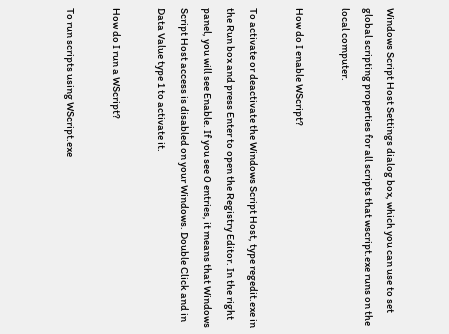Windows Script Host Settings dialog box, which you can use to set global scripting properties for all scripts that wscript.exe runs on the local computer.

How do I enable WScript?

To activate or deactivate the Windows Script Host, type regedit.exe in the Run box and press Enter to open the Registry Editor. In the right panel, you will see Enable. If you see 0 entries, it means that Windows Script Host access is disabled on your Windows. Double Click and in Data Value type 1 to activate it.

How do I run a WScript?

To run scripts using WScript.exe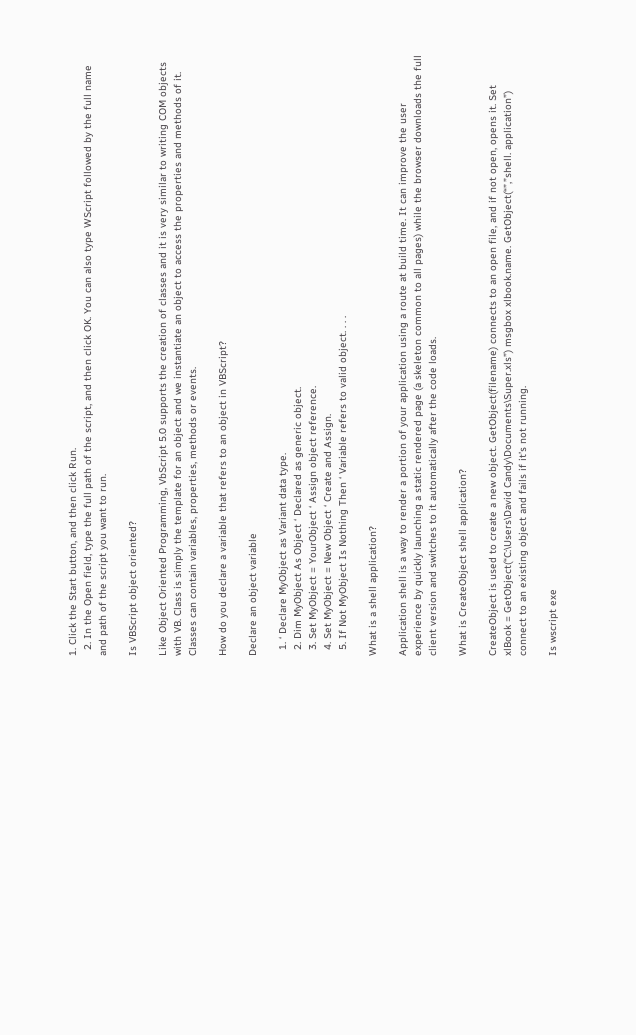1. Click the Start button, and then click Run.
  2. In the Open field, type the full path of the script, and then click OK. You can also type WScript followed by the full name and path of the script you want to run.

Is VBScript object oriented?

Like Object Oriented Programming, VbScript 5.0 supports the creation of classes and it is very similar to writing COM objects with VB. Class is simply the template for an object and we instantiate an object to access the properties and methods of it. Classes can contain variables, properties, methods or events.

How do you declare a variable that refers to an object in VBScript?

Declare an object variable

  1. ‘ Declare MyObject as Variant data type.
  2. Dim MyObject As Object ‘ Declared as generic object.
  3. Set MyObject = YourObject ‘ Assign object reference.
  4. Set MyObject = New Object ‘ Create and Assign.
  5. If Not MyObject Is Nothing Then ‘ Variable refers to valid object. . . .

What is a shell application?

Application shell is a way to render a portion of your application using a route at build time. It can improve the user experience by quickly launching a static rendered page (a skeleton common to all pages) while the browser downloads the full client version and switches to it automatically after the code loads.

What is CreateObject shell application?

CreateObject is used to create a new object. GetObject(filename) connects to an open file, and if not open, opens it. Set xlBook = GetObject(“C:\Users\David Candy\Documents\Super.xls”) msgbox xlbook.name. GetObject(“”,”shell. application”) connect to an existing object and fails if it’s not running.

Is wscript exe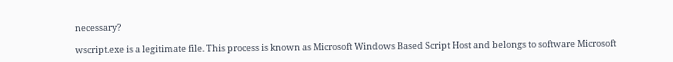necessary?

wscript.exe is a legitimate file. This process is known as Microsoft Windows Based Script Host and belongs to software Microsoft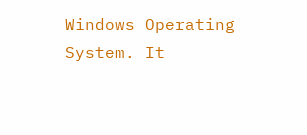Windows Operating System. It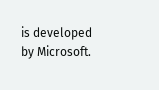is developed by Microsoft.